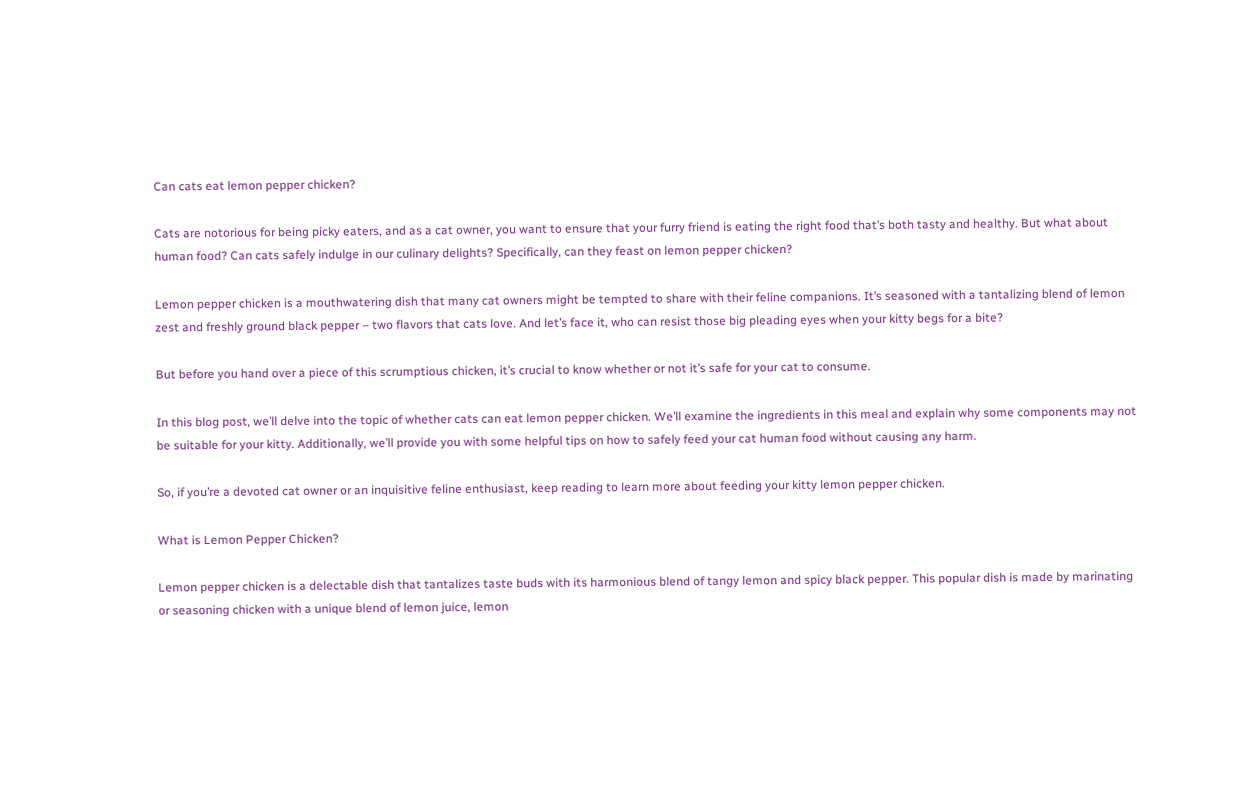Can cats eat lemon pepper chicken?

Cats are notorious for being picky eaters, and as a cat owner, you want to ensure that your furry friend is eating the right food that’s both tasty and healthy. But what about human food? Can cats safely indulge in our culinary delights? Specifically, can they feast on lemon pepper chicken?

Lemon pepper chicken is a mouthwatering dish that many cat owners might be tempted to share with their feline companions. It’s seasoned with a tantalizing blend of lemon zest and freshly ground black pepper – two flavors that cats love. And let’s face it, who can resist those big pleading eyes when your kitty begs for a bite?

But before you hand over a piece of this scrumptious chicken, it’s crucial to know whether or not it’s safe for your cat to consume.

In this blog post, we’ll delve into the topic of whether cats can eat lemon pepper chicken. We’ll examine the ingredients in this meal and explain why some components may not be suitable for your kitty. Additionally, we’ll provide you with some helpful tips on how to safely feed your cat human food without causing any harm.

So, if you’re a devoted cat owner or an inquisitive feline enthusiast, keep reading to learn more about feeding your kitty lemon pepper chicken.

What is Lemon Pepper Chicken?

Lemon pepper chicken is a delectable dish that tantalizes taste buds with its harmonious blend of tangy lemon and spicy black pepper. This popular dish is made by marinating or seasoning chicken with a unique blend of lemon juice, lemon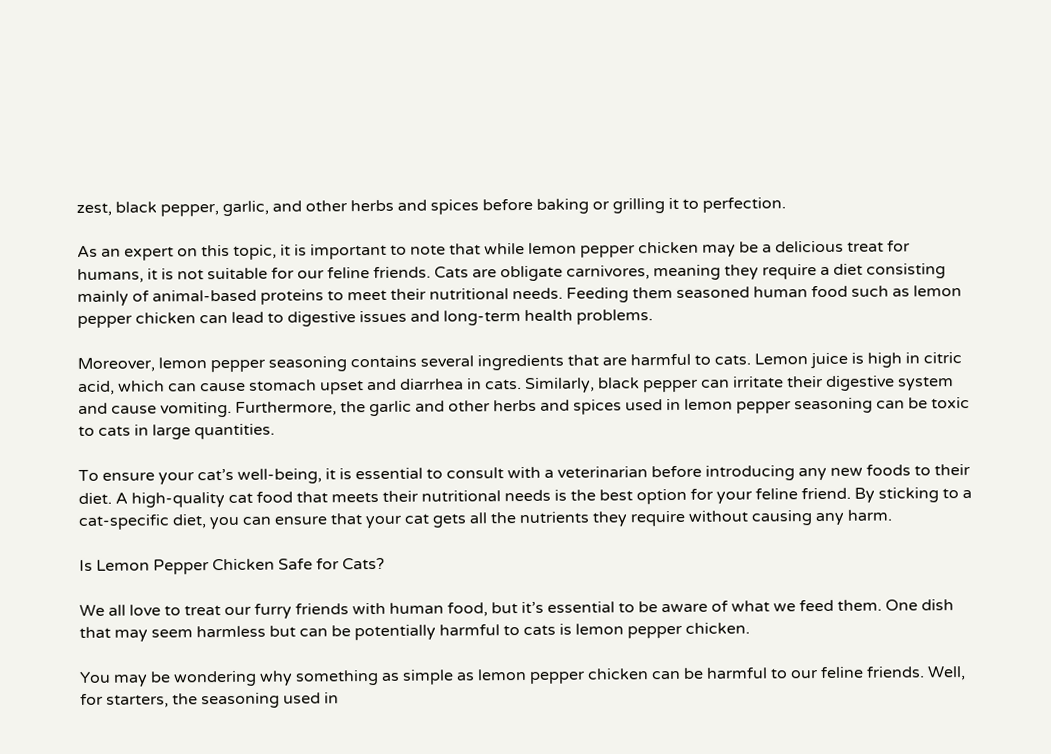zest, black pepper, garlic, and other herbs and spices before baking or grilling it to perfection.

As an expert on this topic, it is important to note that while lemon pepper chicken may be a delicious treat for humans, it is not suitable for our feline friends. Cats are obligate carnivores, meaning they require a diet consisting mainly of animal-based proteins to meet their nutritional needs. Feeding them seasoned human food such as lemon pepper chicken can lead to digestive issues and long-term health problems.

Moreover, lemon pepper seasoning contains several ingredients that are harmful to cats. Lemon juice is high in citric acid, which can cause stomach upset and diarrhea in cats. Similarly, black pepper can irritate their digestive system and cause vomiting. Furthermore, the garlic and other herbs and spices used in lemon pepper seasoning can be toxic to cats in large quantities.

To ensure your cat’s well-being, it is essential to consult with a veterinarian before introducing any new foods to their diet. A high-quality cat food that meets their nutritional needs is the best option for your feline friend. By sticking to a cat-specific diet, you can ensure that your cat gets all the nutrients they require without causing any harm.

Is Lemon Pepper Chicken Safe for Cats?

We all love to treat our furry friends with human food, but it’s essential to be aware of what we feed them. One dish that may seem harmless but can be potentially harmful to cats is lemon pepper chicken.

You may be wondering why something as simple as lemon pepper chicken can be harmful to our feline friends. Well, for starters, the seasoning used in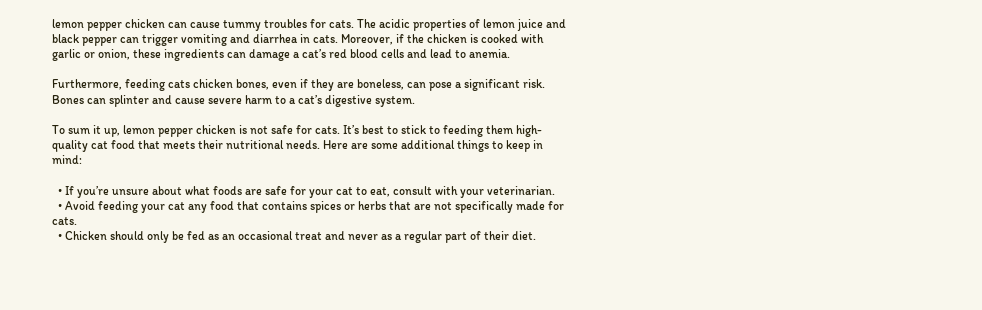lemon pepper chicken can cause tummy troubles for cats. The acidic properties of lemon juice and black pepper can trigger vomiting and diarrhea in cats. Moreover, if the chicken is cooked with garlic or onion, these ingredients can damage a cat’s red blood cells and lead to anemia.

Furthermore, feeding cats chicken bones, even if they are boneless, can pose a significant risk. Bones can splinter and cause severe harm to a cat’s digestive system.

To sum it up, lemon pepper chicken is not safe for cats. It’s best to stick to feeding them high-quality cat food that meets their nutritional needs. Here are some additional things to keep in mind:

  • If you’re unsure about what foods are safe for your cat to eat, consult with your veterinarian.
  • Avoid feeding your cat any food that contains spices or herbs that are not specifically made for cats.
  • Chicken should only be fed as an occasional treat and never as a regular part of their diet.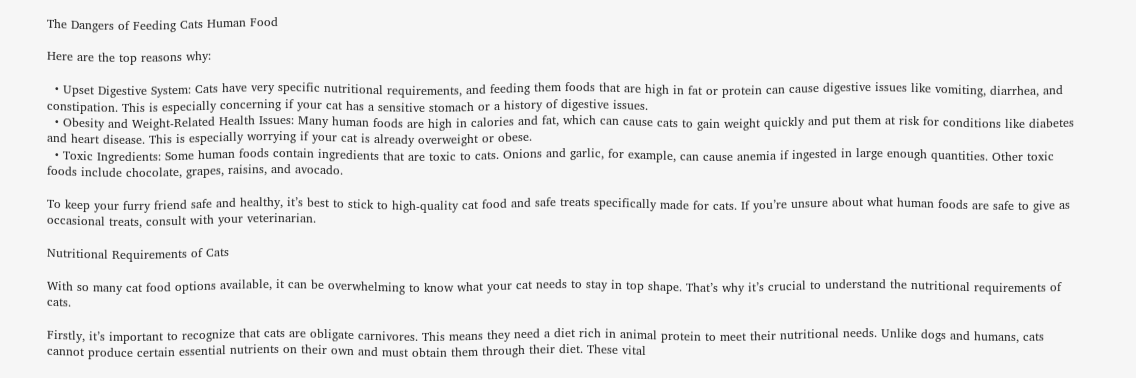The Dangers of Feeding Cats Human Food

Here are the top reasons why:

  • Upset Digestive System: Cats have very specific nutritional requirements, and feeding them foods that are high in fat or protein can cause digestive issues like vomiting, diarrhea, and constipation. This is especially concerning if your cat has a sensitive stomach or a history of digestive issues.
  • Obesity and Weight-Related Health Issues: Many human foods are high in calories and fat, which can cause cats to gain weight quickly and put them at risk for conditions like diabetes and heart disease. This is especially worrying if your cat is already overweight or obese.
  • Toxic Ingredients: Some human foods contain ingredients that are toxic to cats. Onions and garlic, for example, can cause anemia if ingested in large enough quantities. Other toxic foods include chocolate, grapes, raisins, and avocado.

To keep your furry friend safe and healthy, it’s best to stick to high-quality cat food and safe treats specifically made for cats. If you’re unsure about what human foods are safe to give as occasional treats, consult with your veterinarian.

Nutritional Requirements of Cats

With so many cat food options available, it can be overwhelming to know what your cat needs to stay in top shape. That’s why it’s crucial to understand the nutritional requirements of cats.

Firstly, it’s important to recognize that cats are obligate carnivores. This means they need a diet rich in animal protein to meet their nutritional needs. Unlike dogs and humans, cats cannot produce certain essential nutrients on their own and must obtain them through their diet. These vital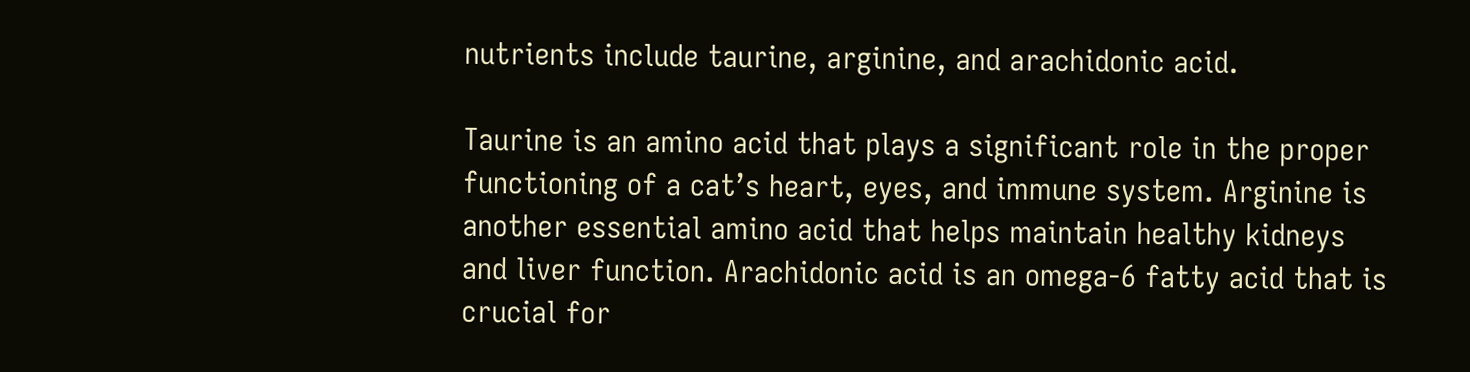nutrients include taurine, arginine, and arachidonic acid.

Taurine is an amino acid that plays a significant role in the proper functioning of a cat’s heart, eyes, and immune system. Arginine is another essential amino acid that helps maintain healthy kidneys and liver function. Arachidonic acid is an omega-6 fatty acid that is crucial for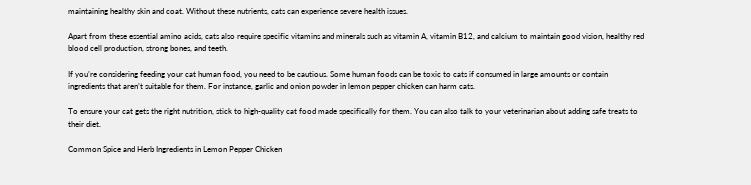maintaining healthy skin and coat. Without these nutrients, cats can experience severe health issues.

Apart from these essential amino acids, cats also require specific vitamins and minerals such as vitamin A, vitamin B12, and calcium to maintain good vision, healthy red blood cell production, strong bones, and teeth.

If you’re considering feeding your cat human food, you need to be cautious. Some human foods can be toxic to cats if consumed in large amounts or contain ingredients that aren’t suitable for them. For instance, garlic and onion powder in lemon pepper chicken can harm cats.

To ensure your cat gets the right nutrition, stick to high-quality cat food made specifically for them. You can also talk to your veterinarian about adding safe treats to their diet.

Common Spice and Herb Ingredients in Lemon Pepper Chicken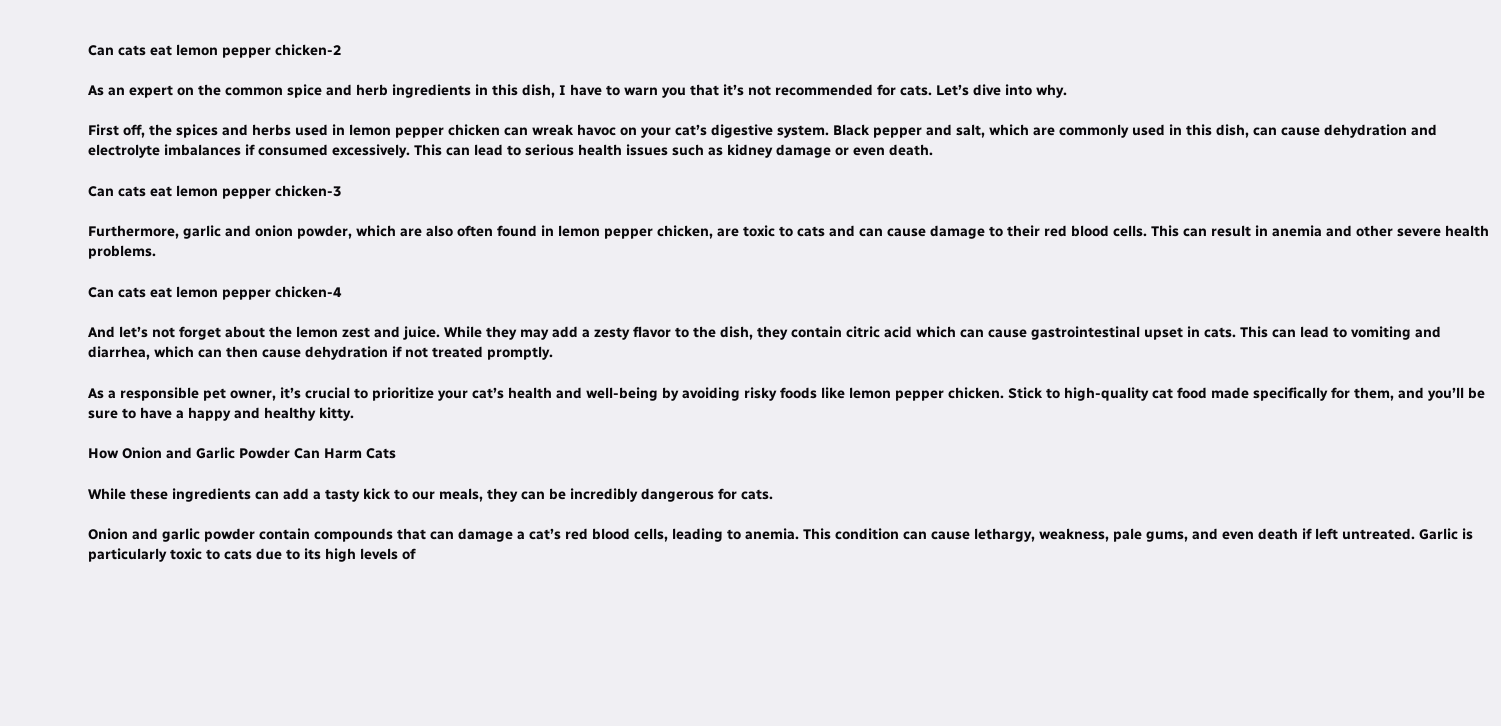Can cats eat lemon pepper chicken-2

As an expert on the common spice and herb ingredients in this dish, I have to warn you that it’s not recommended for cats. Let’s dive into why.

First off, the spices and herbs used in lemon pepper chicken can wreak havoc on your cat’s digestive system. Black pepper and salt, which are commonly used in this dish, can cause dehydration and electrolyte imbalances if consumed excessively. This can lead to serious health issues such as kidney damage or even death.

Can cats eat lemon pepper chicken-3

Furthermore, garlic and onion powder, which are also often found in lemon pepper chicken, are toxic to cats and can cause damage to their red blood cells. This can result in anemia and other severe health problems.

Can cats eat lemon pepper chicken-4

And let’s not forget about the lemon zest and juice. While they may add a zesty flavor to the dish, they contain citric acid which can cause gastrointestinal upset in cats. This can lead to vomiting and diarrhea, which can then cause dehydration if not treated promptly.

As a responsible pet owner, it’s crucial to prioritize your cat’s health and well-being by avoiding risky foods like lemon pepper chicken. Stick to high-quality cat food made specifically for them, and you’ll be sure to have a happy and healthy kitty.

How Onion and Garlic Powder Can Harm Cats

While these ingredients can add a tasty kick to our meals, they can be incredibly dangerous for cats.

Onion and garlic powder contain compounds that can damage a cat’s red blood cells, leading to anemia. This condition can cause lethargy, weakness, pale gums, and even death if left untreated. Garlic is particularly toxic to cats due to its high levels of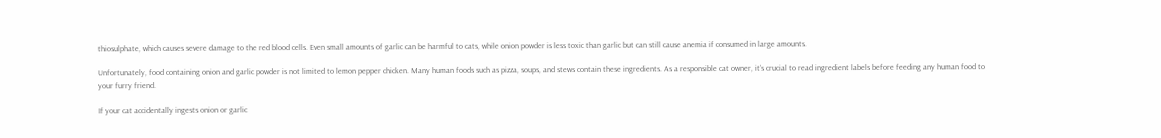thiosulphate, which causes severe damage to the red blood cells. Even small amounts of garlic can be harmful to cats, while onion powder is less toxic than garlic but can still cause anemia if consumed in large amounts.

Unfortunately, food containing onion and garlic powder is not limited to lemon pepper chicken. Many human foods such as pizza, soups, and stews contain these ingredients. As a responsible cat owner, it’s crucial to read ingredient labels before feeding any human food to your furry friend.

If your cat accidentally ingests onion or garlic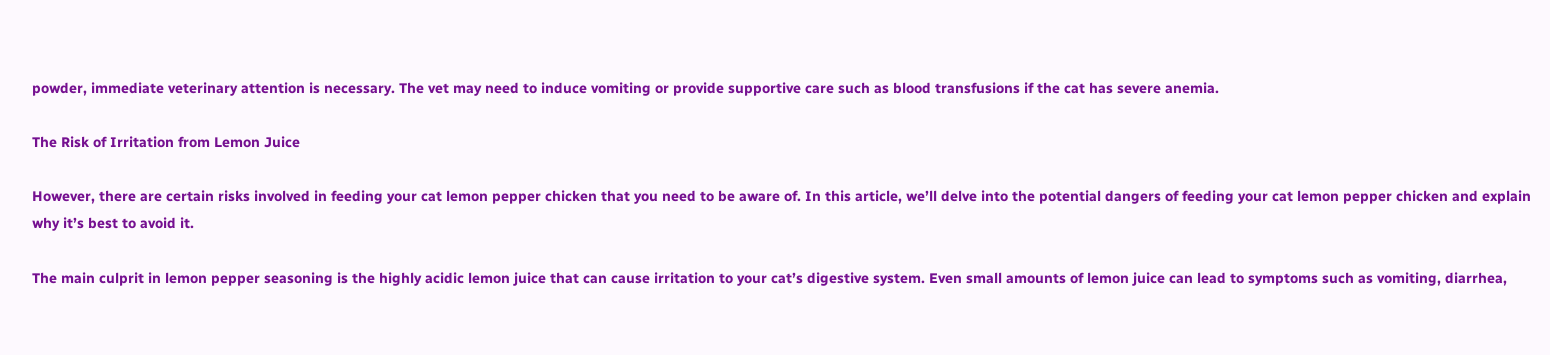powder, immediate veterinary attention is necessary. The vet may need to induce vomiting or provide supportive care such as blood transfusions if the cat has severe anemia.

The Risk of Irritation from Lemon Juice

However, there are certain risks involved in feeding your cat lemon pepper chicken that you need to be aware of. In this article, we’ll delve into the potential dangers of feeding your cat lemon pepper chicken and explain why it’s best to avoid it.

The main culprit in lemon pepper seasoning is the highly acidic lemon juice that can cause irritation to your cat’s digestive system. Even small amounts of lemon juice can lead to symptoms such as vomiting, diarrhea,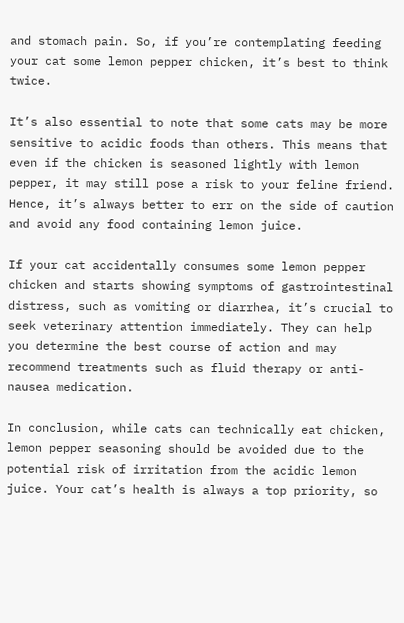and stomach pain. So, if you’re contemplating feeding your cat some lemon pepper chicken, it’s best to think twice.

It’s also essential to note that some cats may be more sensitive to acidic foods than others. This means that even if the chicken is seasoned lightly with lemon pepper, it may still pose a risk to your feline friend. Hence, it’s always better to err on the side of caution and avoid any food containing lemon juice.

If your cat accidentally consumes some lemon pepper chicken and starts showing symptoms of gastrointestinal distress, such as vomiting or diarrhea, it’s crucial to seek veterinary attention immediately. They can help you determine the best course of action and may recommend treatments such as fluid therapy or anti-nausea medication.

In conclusion, while cats can technically eat chicken, lemon pepper seasoning should be avoided due to the potential risk of irritation from the acidic lemon juice. Your cat’s health is always a top priority, so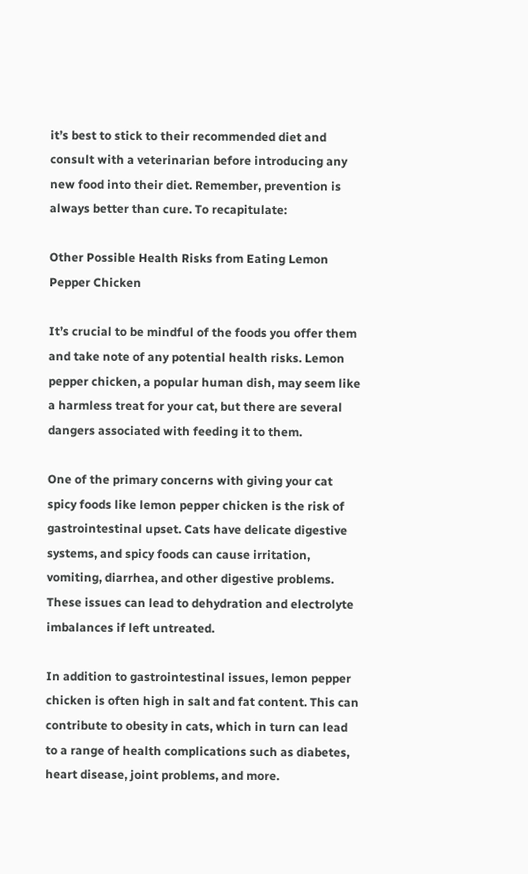it’s best to stick to their recommended diet and consult with a veterinarian before introducing any new food into their diet. Remember, prevention is always better than cure. To recapitulate:

Other Possible Health Risks from Eating Lemon Pepper Chicken

It’s crucial to be mindful of the foods you offer them and take note of any potential health risks. Lemon pepper chicken, a popular human dish, may seem like a harmless treat for your cat, but there are several dangers associated with feeding it to them.

One of the primary concerns with giving your cat spicy foods like lemon pepper chicken is the risk of gastrointestinal upset. Cats have delicate digestive systems, and spicy foods can cause irritation, vomiting, diarrhea, and other digestive problems. These issues can lead to dehydration and electrolyte imbalances if left untreated.

In addition to gastrointestinal issues, lemon pepper chicken is often high in salt and fat content. This can contribute to obesity in cats, which in turn can lead to a range of health complications such as diabetes, heart disease, joint problems, and more.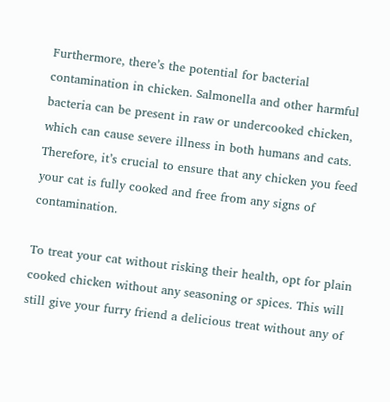Furthermore, there’s the potential for bacterial contamination in chicken. Salmonella and other harmful bacteria can be present in raw or undercooked chicken, which can cause severe illness in both humans and cats. Therefore, it’s crucial to ensure that any chicken you feed your cat is fully cooked and free from any signs of contamination.

To treat your cat without risking their health, opt for plain cooked chicken without any seasoning or spices. This will still give your furry friend a delicious treat without any of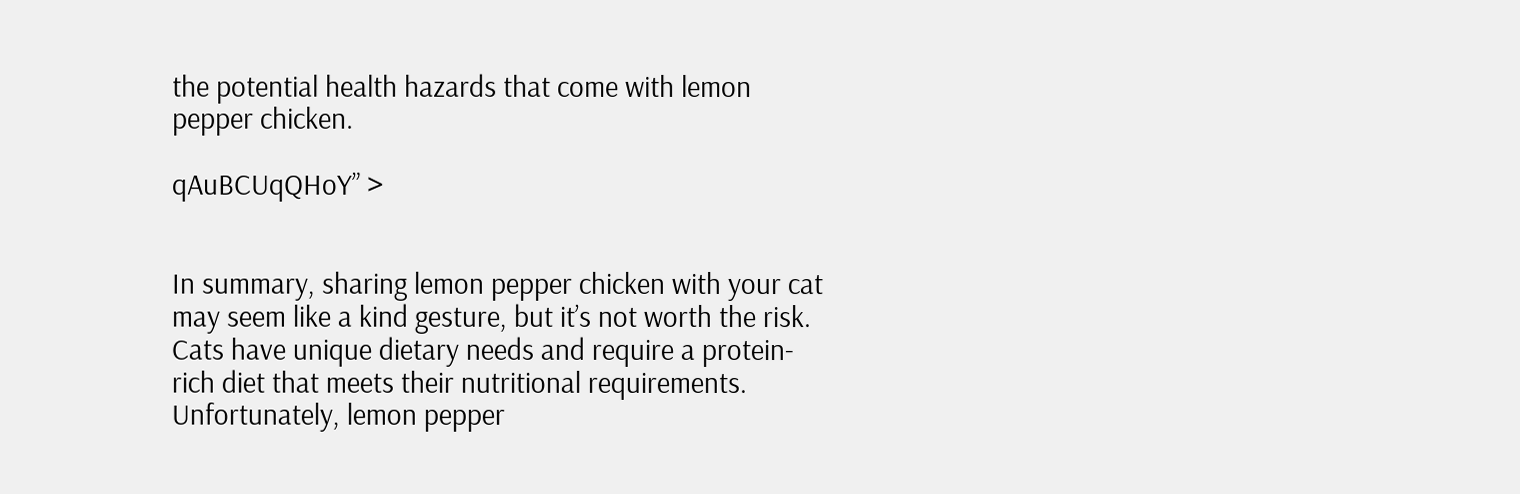the potential health hazards that come with lemon pepper chicken.

qAuBCUqQHoY” >


In summary, sharing lemon pepper chicken with your cat may seem like a kind gesture, but it’s not worth the risk. Cats have unique dietary needs and require a protein-rich diet that meets their nutritional requirements. Unfortunately, lemon pepper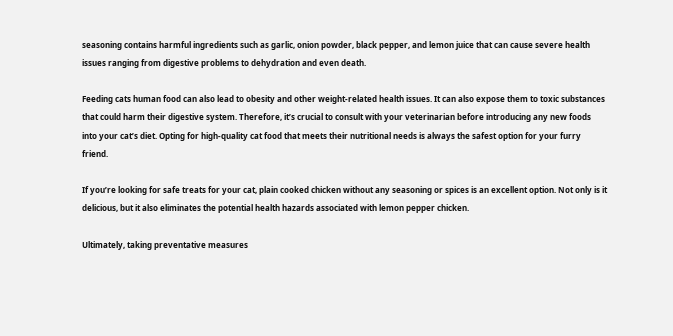seasoning contains harmful ingredients such as garlic, onion powder, black pepper, and lemon juice that can cause severe health issues ranging from digestive problems to dehydration and even death.

Feeding cats human food can also lead to obesity and other weight-related health issues. It can also expose them to toxic substances that could harm their digestive system. Therefore, it’s crucial to consult with your veterinarian before introducing any new foods into your cat’s diet. Opting for high-quality cat food that meets their nutritional needs is always the safest option for your furry friend.

If you’re looking for safe treats for your cat, plain cooked chicken without any seasoning or spices is an excellent option. Not only is it delicious, but it also eliminates the potential health hazards associated with lemon pepper chicken.

Ultimately, taking preventative measures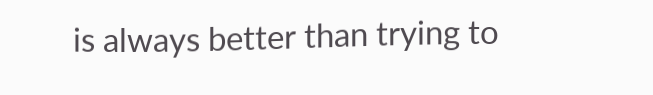is always better than trying to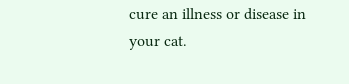cure an illness or disease in your cat.